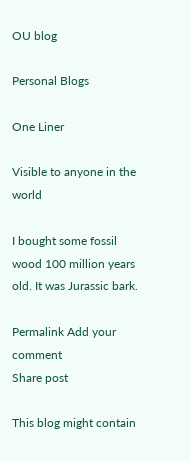OU blog

Personal Blogs

One Liner

Visible to anyone in the world

I bought some fossil wood 100 million years old. It was Jurassic bark.

Permalink Add your comment
Share post

This blog might contain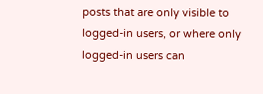posts that are only visible to logged-in users, or where only logged-in users can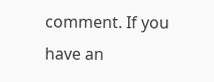comment. If you have an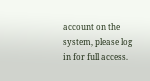account on the system, please log in for full access.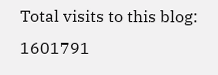Total visits to this blog: 1601791